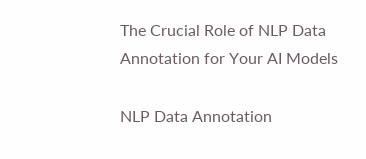The Crucial Role of NLP Data Annotation for Your AI Models

NLP Data Annotation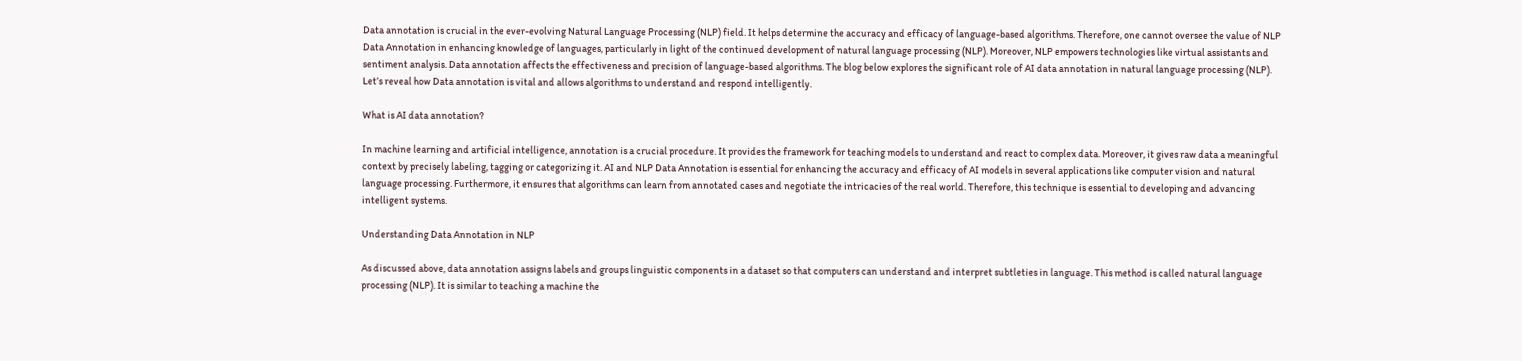Data annotation is crucial in the ever-evolving Natural Language Processing (NLP) field. It helps determine the accuracy and efficacy of language-based algorithms. Therefore, one cannot oversee the value of NLP Data Annotation in enhancing knowledge of languages, particularly in light of the continued development of natural language processing (NLP). Moreover, NLP empowers technologies like virtual assistants and sentiment analysis. Data annotation affects the effectiveness and precision of language-based algorithms. The blog below explores the significant role of AI data annotation in natural language processing (NLP). Let’s reveal how Data annotation is vital and allows algorithms to understand and respond intelligently.

What is AI data annotation?

In machine learning and artificial intelligence, annotation is a crucial procedure. It provides the framework for teaching models to understand and react to complex data. Moreover, it gives raw data a meaningful context by precisely labeling, tagging or categorizing it. AI and NLP Data Annotation is essential for enhancing the accuracy and efficacy of AI models in several applications like computer vision and natural language processing. Furthermore, it ensures that algorithms can learn from annotated cases and negotiate the intricacies of the real world. Therefore, this technique is essential to developing and advancing intelligent systems.

Understanding Data Annotation in NLP

As discussed above, data annotation assigns labels and groups linguistic components in a dataset so that computers can understand and interpret subtleties in language. This method is called natural language processing (NLP). It is similar to teaching a machine the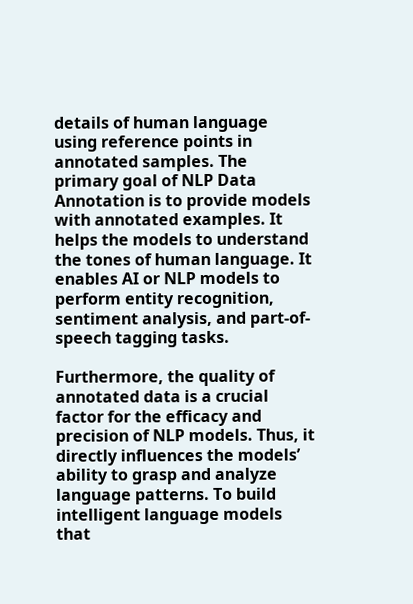details of human language using reference points in annotated samples. The primary goal of NLP Data Annotation is to provide models with annotated examples. It helps the models to understand the tones of human language. It enables AI or NLP models to perform entity recognition, sentiment analysis, and part-of-speech tagging tasks.

Furthermore, the quality of annotated data is a crucial factor for the efficacy and precision of NLP models. Thus, it directly influences the models’ ability to grasp and analyze language patterns. To build intelligent language models that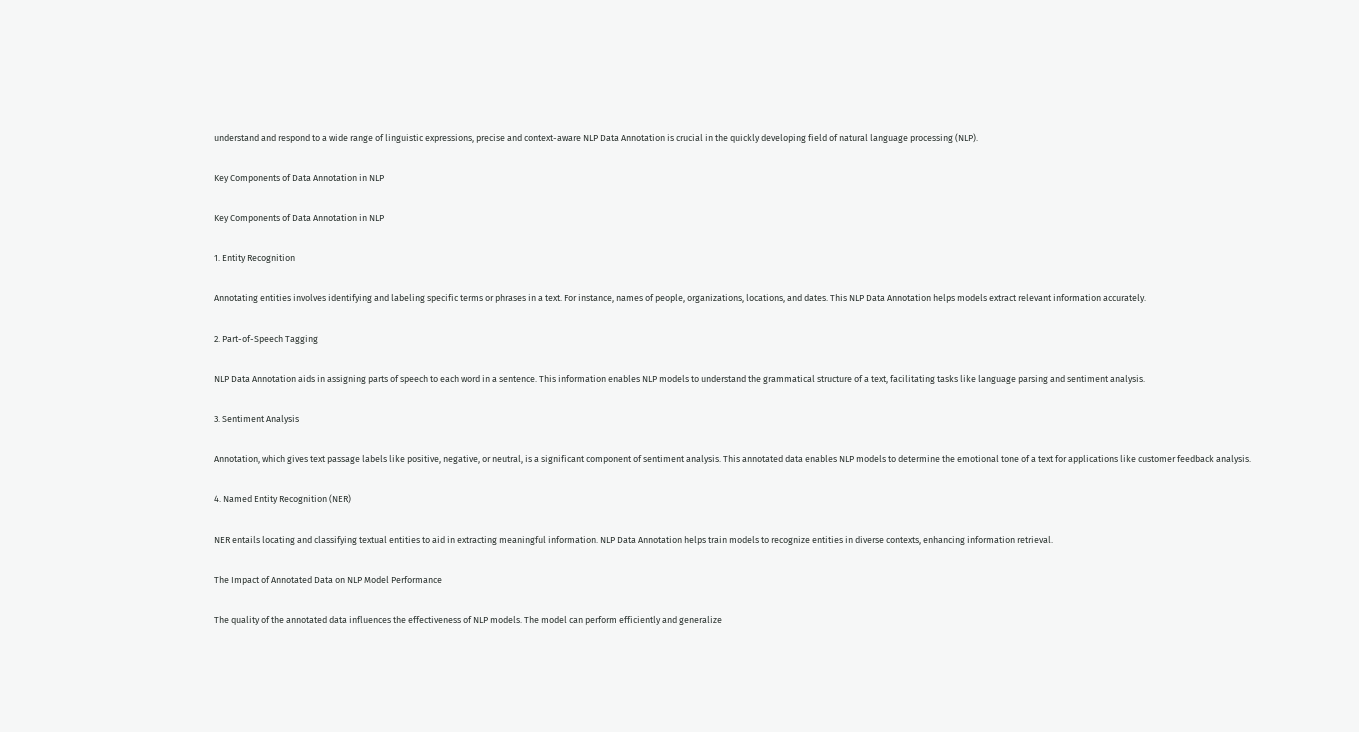understand and respond to a wide range of linguistic expressions, precise and context-aware NLP Data Annotation is crucial in the quickly developing field of natural language processing (NLP).

Key Components of Data Annotation in NLP

Key Components of Data Annotation in NLP

1. Entity Recognition

Annotating entities involves identifying and labeling specific terms or phrases in a text. For instance, names of people, organizations, locations, and dates. This NLP Data Annotation helps models extract relevant information accurately.

2. Part-of-Speech Tagging

NLP Data Annotation aids in assigning parts of speech to each word in a sentence. This information enables NLP models to understand the grammatical structure of a text, facilitating tasks like language parsing and sentiment analysis.

3. Sentiment Analysis

Annotation, which gives text passage labels like positive, negative, or neutral, is a significant component of sentiment analysis. This annotated data enables NLP models to determine the emotional tone of a text for applications like customer feedback analysis.

4. Named Entity Recognition (NER)

NER entails locating and classifying textual entities to aid in extracting meaningful information. NLP Data Annotation helps train models to recognize entities in diverse contexts, enhancing information retrieval.

The Impact of Annotated Data on NLP Model Performance

The quality of the annotated data influences the effectiveness of NLP models. The model can perform efficiently and generalize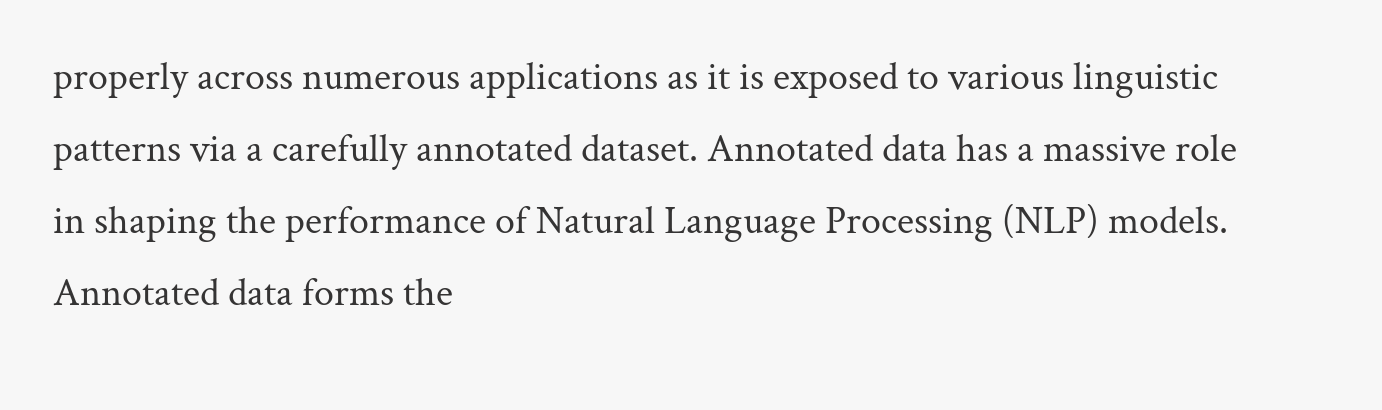properly across numerous applications as it is exposed to various linguistic patterns via a carefully annotated dataset. Annotated data has a massive role in shaping the performance of Natural Language Processing (NLP) models. Annotated data forms the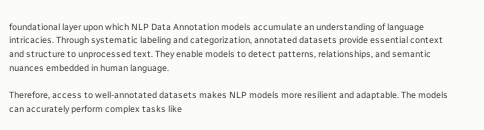foundational layer upon which NLP Data Annotation models accumulate an understanding of language intricacies. Through systematic labeling and categorization, annotated datasets provide essential context and structure to unprocessed text. They enable models to detect patterns, relationships, and semantic nuances embedded in human language.

Therefore, access to well-annotated datasets makes NLP models more resilient and adaptable. The models can accurately perform complex tasks like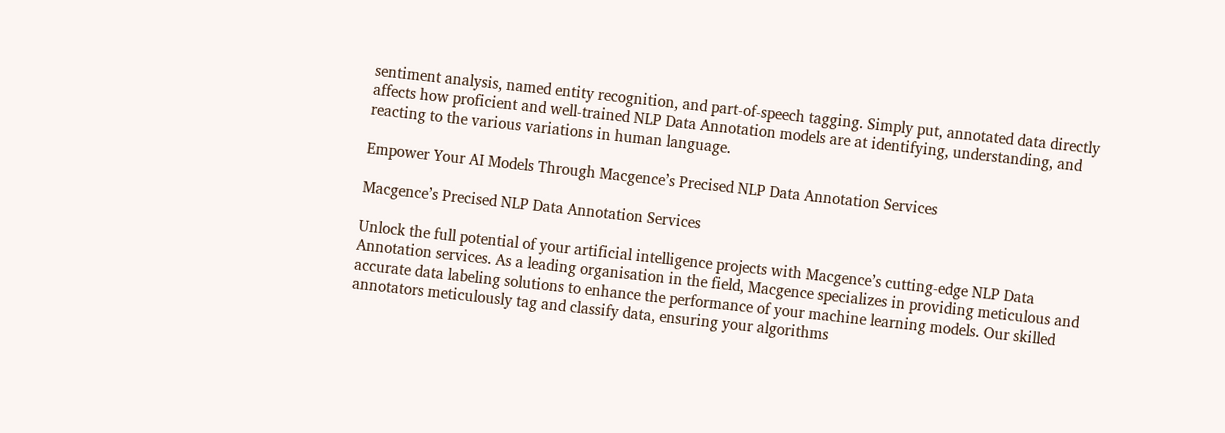sentiment analysis, named entity recognition, and part-of-speech tagging. Simply put, annotated data directly affects how proficient and well-trained NLP Data Annotation models are at identifying, understanding, and reacting to the various variations in human language.

Empower Your AI Models Through Macgence’s Precised NLP Data Annotation Services

Macgence’s Precised NLP Data Annotation Services

Unlock the full potential of your artificial intelligence projects with Macgence’s cutting-edge NLP Data Annotation services. As a leading organisation in the field, Macgence specializes in providing meticulous and accurate data labeling solutions to enhance the performance of your machine learning models. Our skilled annotators meticulously tag and classify data, ensuring your algorithms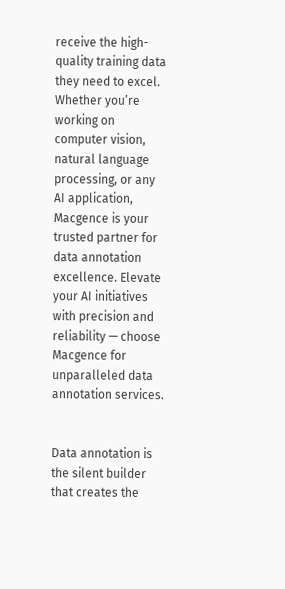receive the high-quality training data they need to excel. Whether you’re working on computer vision, natural language processing, or any AI application, Macgence is your trusted partner for data annotation excellence. Elevate your AI initiatives with precision and reliability — choose Macgence for unparalleled data annotation services.


Data annotation is the silent builder that creates the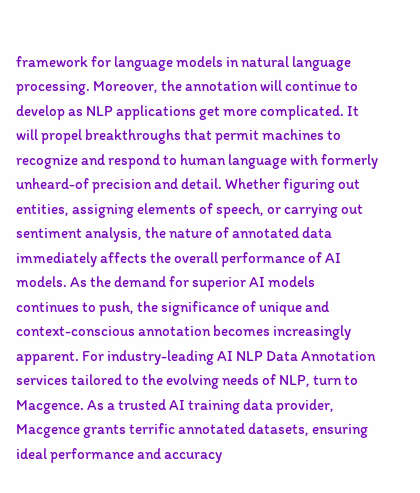framework for language models in natural language processing. Moreover, the annotation will continue to develop as NLP applications get more complicated. It will propel breakthroughs that permit machines to recognize and respond to human language with formerly unheard-of precision and detail. Whether figuring out entities, assigning elements of speech, or carrying out sentiment analysis, the nature of annotated data immediately affects the overall performance of AI models. As the demand for superior AI models continues to push, the significance of unique and context-conscious annotation becomes increasingly apparent. For industry-leading AI NLP Data Annotation services tailored to the evolving needs of NLP, turn to Macgence. As a trusted AI training data provider, Macgence grants terrific annotated datasets, ensuring ideal performance and accuracy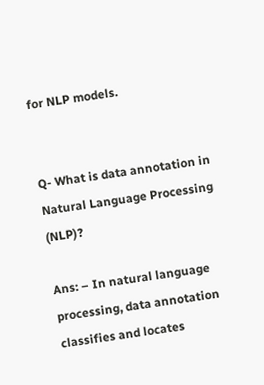for NLP models.


Q- What is data annotation in Natural Language Processing (NLP)?

Ans: – In natural language processing, data annotation classifies and locates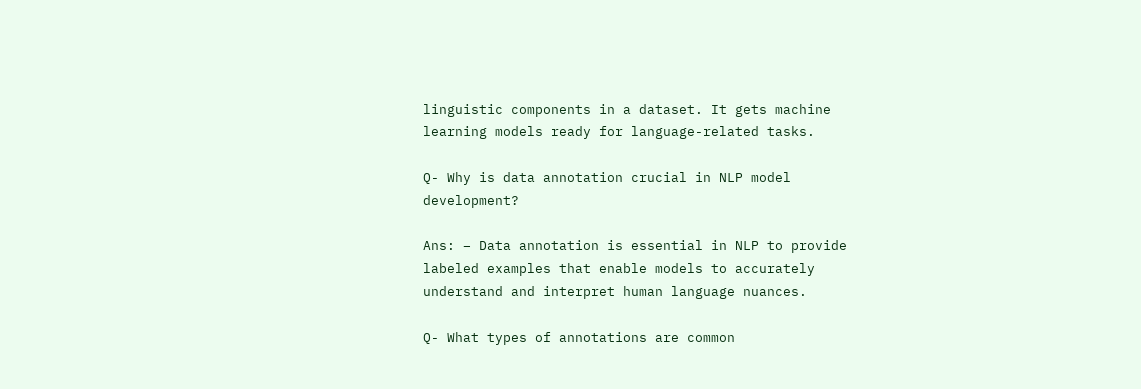linguistic components in a dataset. It gets machine learning models ready for language-related tasks.

Q- Why is data annotation crucial in NLP model development?

Ans: – Data annotation is essential in NLP to provide labeled examples that enable models to accurately understand and interpret human language nuances.

Q- What types of annotations are common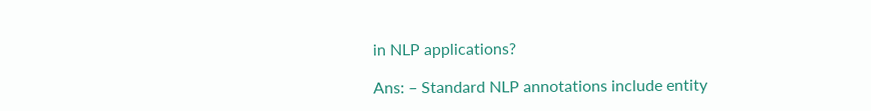in NLP applications?

Ans: – Standard NLP annotations include entity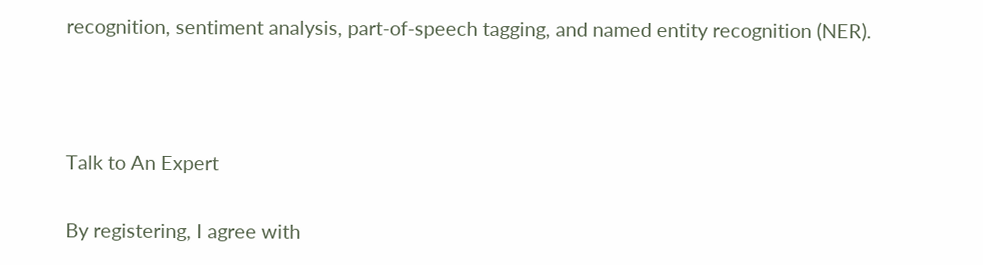recognition, sentiment analysis, part-of-speech tagging, and named entity recognition (NER).



Talk to An Expert

By registering, I agree with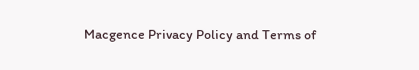Macgence Privacy Policy and Terms of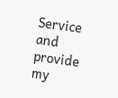Service and provide my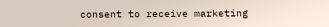consent to receive marketing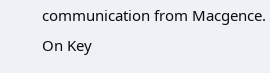communication from Macgence.
On Key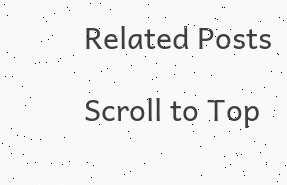Related Posts

Scroll to Top